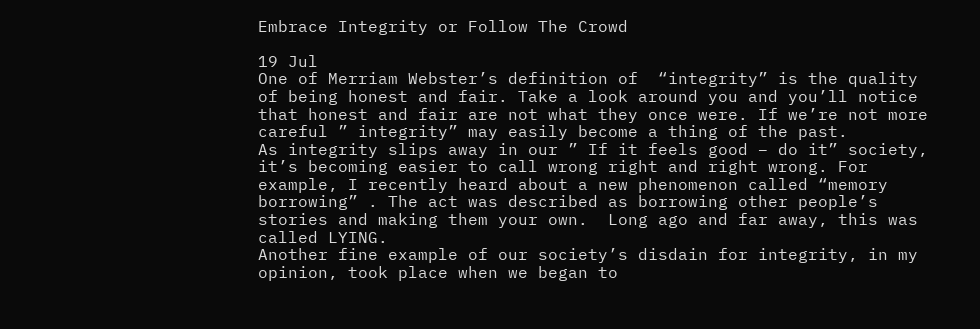Embrace Integrity or Follow The Crowd

19 Jul
One of Merriam Webster’s definition of  “integrity” is the quality of being honest and fair. Take a look around you and you’ll notice that honest and fair are not what they once were. If we’re not more careful ” integrity” may easily become a thing of the past.
As integrity slips away in our ” If it feels good – do it” society, it’s becoming easier to call wrong right and right wrong. For example, I recently heard about a new phenomenon called “memory borrowing” . The act was described as borrowing other people’s stories and making them your own.  Long ago and far away, this was called LYING.
Another fine example of our society’s disdain for integrity, in my opinion, took place when we began to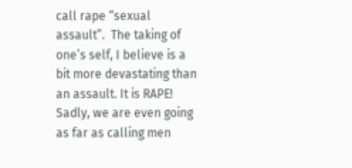call rape “sexual assault”.  The taking of one’s self, I believe is a bit more devastating than an assault. It is RAPE!
Sadly, we are even going as far as calling men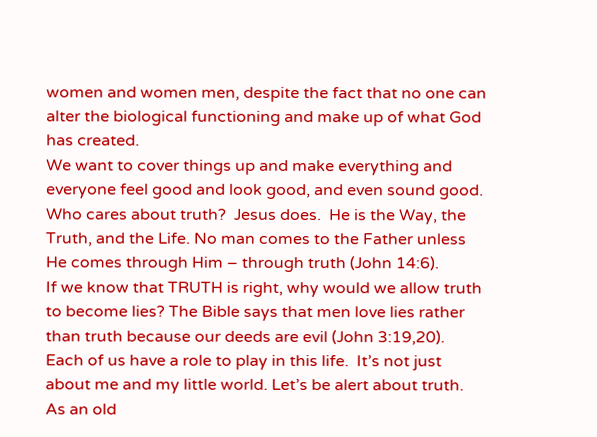women and women men, despite the fact that no one can alter the biological functioning and make up of what God has created.
We want to cover things up and make everything and everyone feel good and look good, and even sound good.  Who cares about truth?  Jesus does.  He is the Way, the Truth, and the Life. No man comes to the Father unless He comes through Him – through truth (John 14:6).
If we know that TRUTH is right, why would we allow truth to become lies? The Bible says that men love lies rather than truth because our deeds are evil (John 3:19,20).
Each of us have a role to play in this life.  It’s not just about me and my little world. Let’s be alert about truth. As an old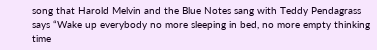song that Harold Melvin and the Blue Notes sang with Teddy Pendagrass says “Wake up everybody no more sleeping in bed, no more empty thinking time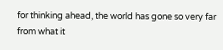for thinking ahead, the world has gone so very far from what it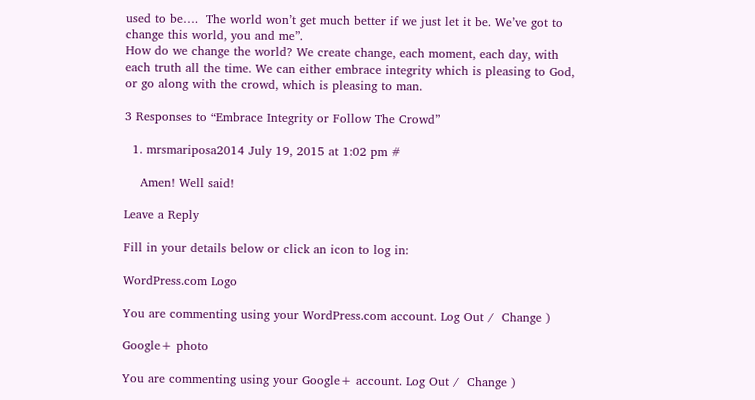used to be….  The world won’t get much better if we just let it be. We’ve got to change this world, you and me”.
How do we change the world? We create change, each moment, each day, with each truth all the time. We can either embrace integrity which is pleasing to God, or go along with the crowd, which is pleasing to man.

3 Responses to “Embrace Integrity or Follow The Crowd”

  1. mrsmariposa2014 July 19, 2015 at 1:02 pm #

    Amen! Well said!

Leave a Reply

Fill in your details below or click an icon to log in:

WordPress.com Logo

You are commenting using your WordPress.com account. Log Out /  Change )

Google+ photo

You are commenting using your Google+ account. Log Out /  Change )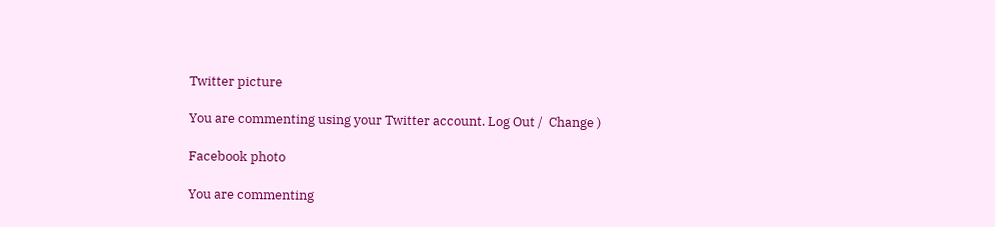Twitter picture

You are commenting using your Twitter account. Log Out /  Change )

Facebook photo

You are commenting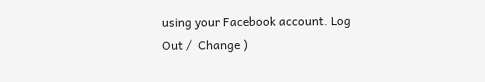using your Facebook account. Log Out /  Change )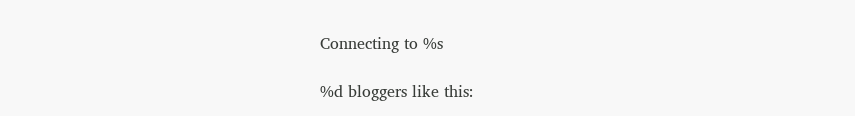Connecting to %s

%d bloggers like this: